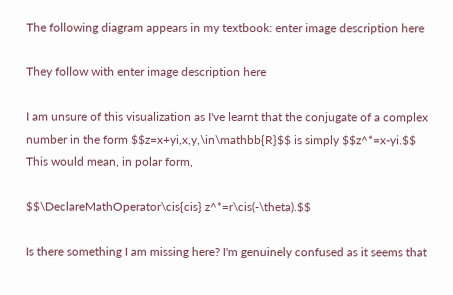The following diagram appears in my textbook: enter image description here

They follow with enter image description here

I am unsure of this visualization as I've learnt that the conjugate of a complex number in the form $$z=x+yi,x,y,\in\mathbb{R}$$ is simply $$z^*=x-yi.$$ This would mean, in polar form,

$$\DeclareMathOperator\cis{cis} z^*=r\cis(-\theta).$$

Is there something I am missing here? I'm genuinely confused as it seems that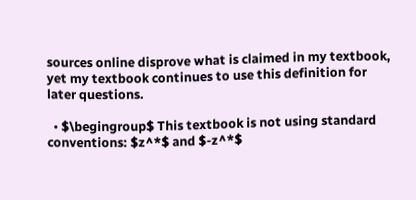sources online disprove what is claimed in my textbook, yet my textbook continues to use this definition for later questions.

  • $\begingroup$ This textbook is not using standard conventions: $z^*$ and $-z^*$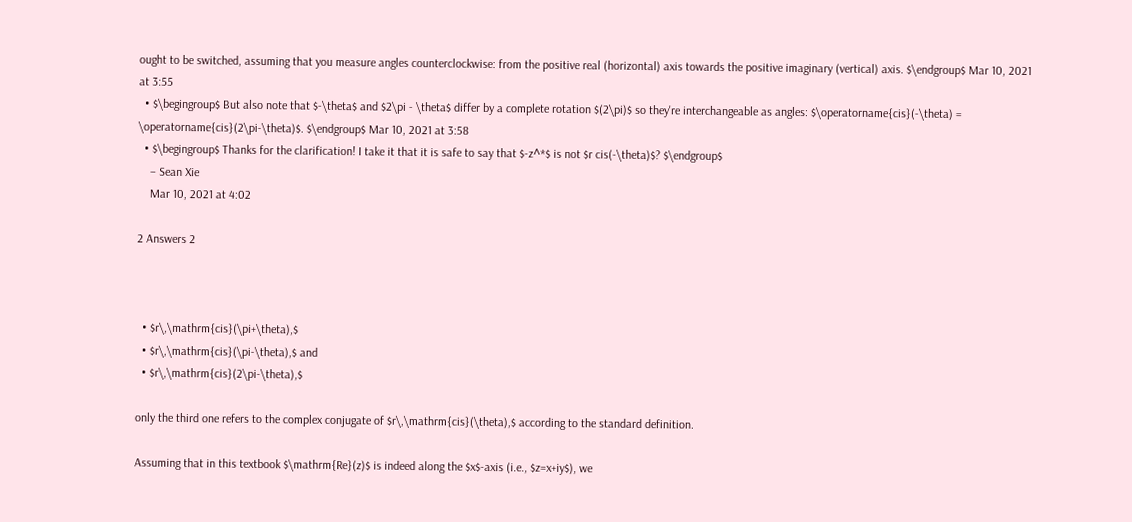ought to be switched, assuming that you measure angles counterclockwise: from the positive real (horizontal) axis towards the positive imaginary (vertical) axis. $\endgroup$ Mar 10, 2021 at 3:55
  • $\begingroup$ But also note that $-\theta$ and $2\pi - \theta$ differ by a complete rotation $(2\pi)$ so they're interchangeable as angles: $\operatorname{cis}(-\theta) = \operatorname{cis}(2\pi-\theta)$. $\endgroup$ Mar 10, 2021 at 3:58
  • $\begingroup$ Thanks for the clarification! I take it that it is safe to say that $-z^*$ is not $r cis(-\theta)$? $\endgroup$
    – Sean Xie
    Mar 10, 2021 at 4:02

2 Answers 2



  • $r\,\mathrm{cis}(\pi+\theta),$
  • $r\,\mathrm{cis}(\pi-\theta),$ and
  • $r\,\mathrm{cis}(2\pi-\theta),$

only the third one refers to the complex conjugate of $r\,\mathrm{cis}(\theta),$ according to the standard definition.

Assuming that in this textbook $\mathrm{Re}(z)$ is indeed along the $x$-axis (i.e., $z=x+iy$), we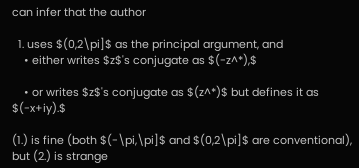can infer that the author

  1. uses $(0,2\pi]$ as the principal argument, and
    • either writes $z$'s conjugate as $(-z^*),$

    • or writes $z$'s conjugate as $(z^*)$ but defines it as $(-x+iy).$

(1.) is fine (both $(-\pi,\pi]$ and $(0,2\pi]$ are conventional), but (2.) is strange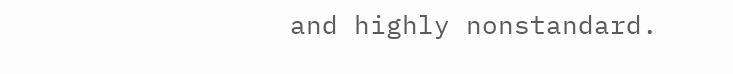and highly nonstandard.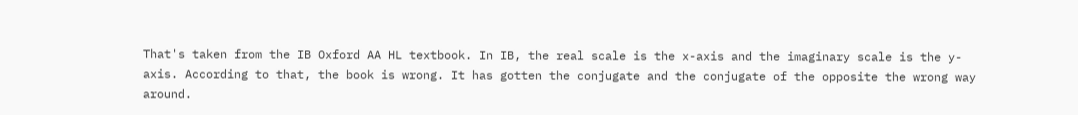That's taken from the IB Oxford AA HL textbook. In IB, the real scale is the x-axis and the imaginary scale is the y-axis. According to that, the book is wrong. It has gotten the conjugate and the conjugate of the opposite the wrong way around.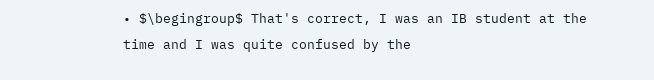• $\begingroup$ That's correct, I was an IB student at the time and I was quite confused by the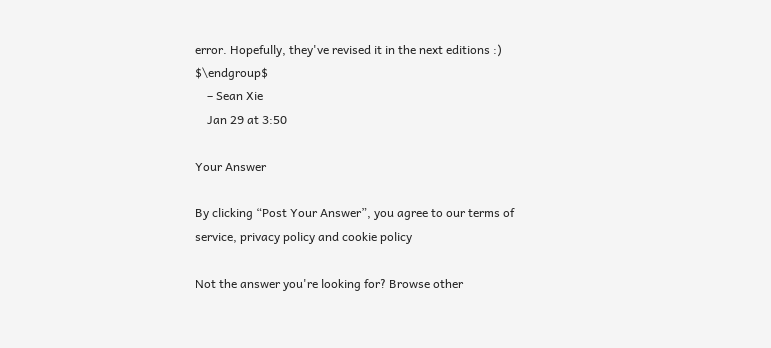error. Hopefully, they've revised it in the next editions :) $\endgroup$
    – Sean Xie
    Jan 29 at 3:50

Your Answer

By clicking “Post Your Answer”, you agree to our terms of service, privacy policy and cookie policy

Not the answer you're looking for? Browse other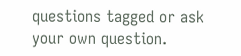questions tagged or ask your own question.